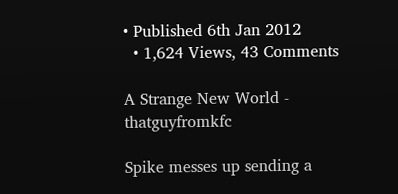• Published 6th Jan 2012
  • 1,624 Views, 43 Comments

A Strange New World - thatguyfromkfc

Spike messes up sending a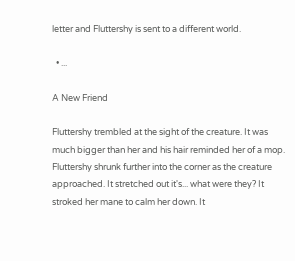letter and Fluttershy is sent to a different world.

  • ...

A New Friend

Fluttershy trembled at the sight of the creature. It was much bigger than her and his hair reminded her of a mop. Fluttershy shrunk further into the corner as the creature approached. It stretched out it's... what were they? It stroked her mane to calm her down. It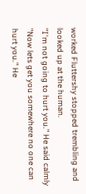worked Fluttershy stopped trembling and looked up at the human.
"I'm not going to hurt you." He said calmly "Now lets get you somewhere no one can hurt you." He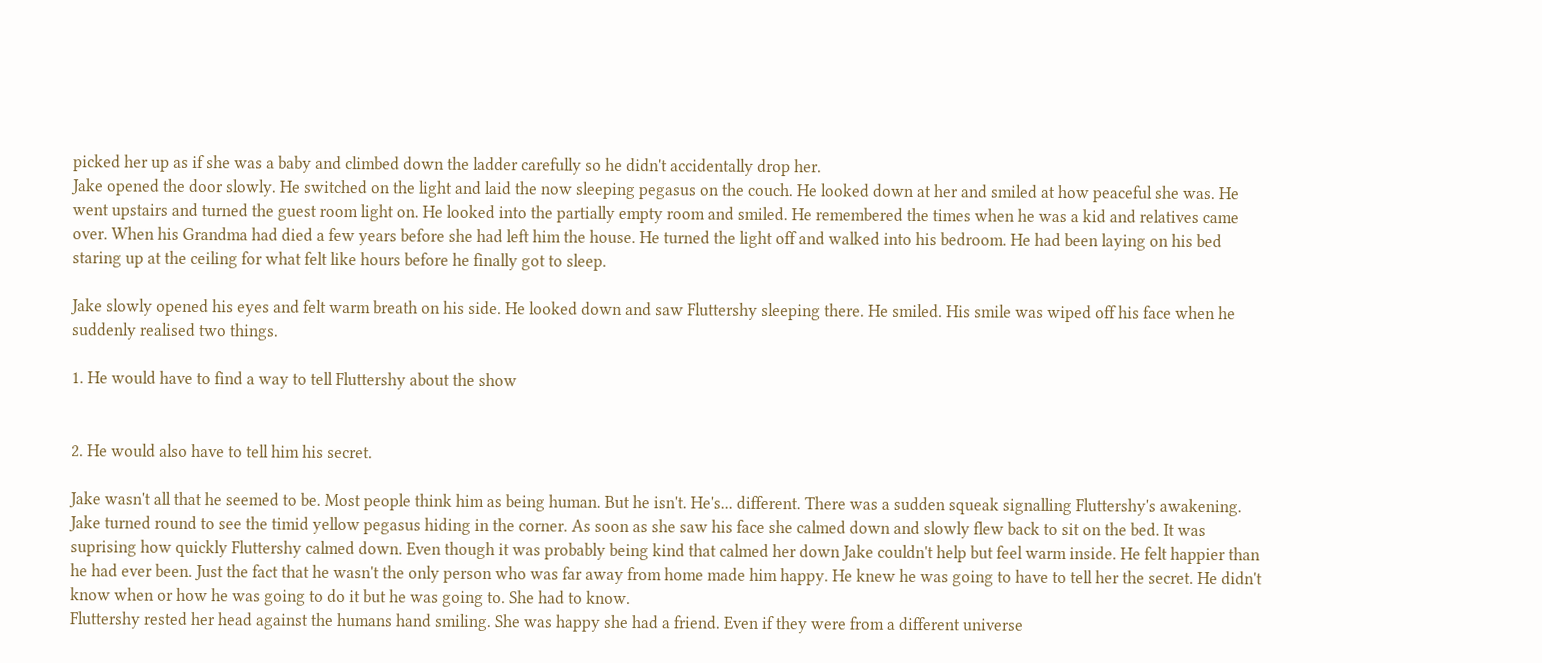picked her up as if she was a baby and climbed down the ladder carefully so he didn't accidentally drop her.
Jake opened the door slowly. He switched on the light and laid the now sleeping pegasus on the couch. He looked down at her and smiled at how peaceful she was. He went upstairs and turned the guest room light on. He looked into the partially empty room and smiled. He remembered the times when he was a kid and relatives came over. When his Grandma had died a few years before she had left him the house. He turned the light off and walked into his bedroom. He had been laying on his bed staring up at the ceiling for what felt like hours before he finally got to sleep.

Jake slowly opened his eyes and felt warm breath on his side. He looked down and saw Fluttershy sleeping there. He smiled. His smile was wiped off his face when he suddenly realised two things.

1. He would have to find a way to tell Fluttershy about the show


2. He would also have to tell him his secret.

Jake wasn't all that he seemed to be. Most people think him as being human. But he isn't. He's... different. There was a sudden squeak signalling Fluttershy's awakening. Jake turned round to see the timid yellow pegasus hiding in the corner. As soon as she saw his face she calmed down and slowly flew back to sit on the bed. It was suprising how quickly Fluttershy calmed down. Even though it was probably being kind that calmed her down Jake couldn't help but feel warm inside. He felt happier than he had ever been. Just the fact that he wasn't the only person who was far away from home made him happy. He knew he was going to have to tell her the secret. He didn't know when or how he was going to do it but he was going to. She had to know.
Fluttershy rested her head against the humans hand smiling. She was happy she had a friend. Even if they were from a different universe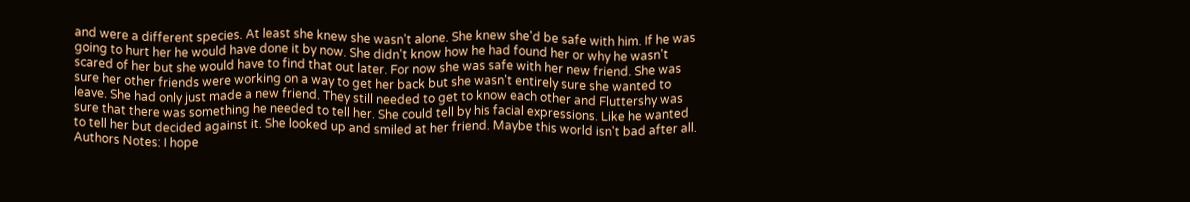and were a different species. At least she knew she wasn't alone. She knew she'd be safe with him. If he was going to hurt her he would have done it by now. She didn't know how he had found her or why he wasn't scared of her but she would have to find that out later. For now she was safe with her new friend. She was sure her other friends were working on a way to get her back but she wasn't entirely sure she wanted to leave. She had only just made a new friend. They still needed to get to know each other and Fluttershy was sure that there was something he needed to tell her. She could tell by his facial expressions. Like he wanted to tell her but decided against it. She looked up and smiled at her friend. Maybe this world isn't bad after all.
Authors Notes: I hope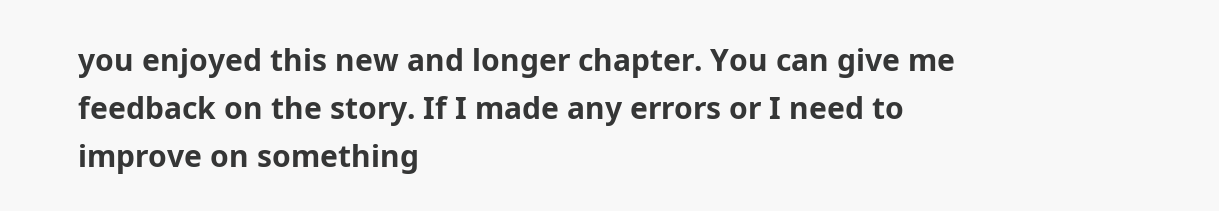you enjoyed this new and longer chapter. You can give me feedback on the story. If I made any errors or I need to improve on something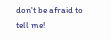don't be afraid to tell me!